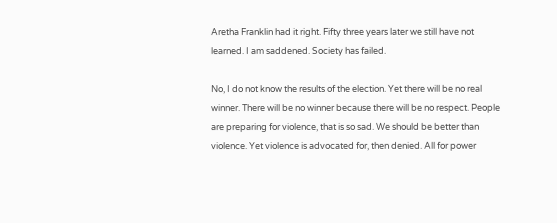Aretha Franklin had it right. Fifty three years later we still have not learned. I am saddened. Society has failed.

No, I do not know the results of the election. Yet there will be no real winner. There will be no winner because there will be no respect. People are preparing for violence, that is so sad. We should be better than violence. Yet violence is advocated for, then denied. All for power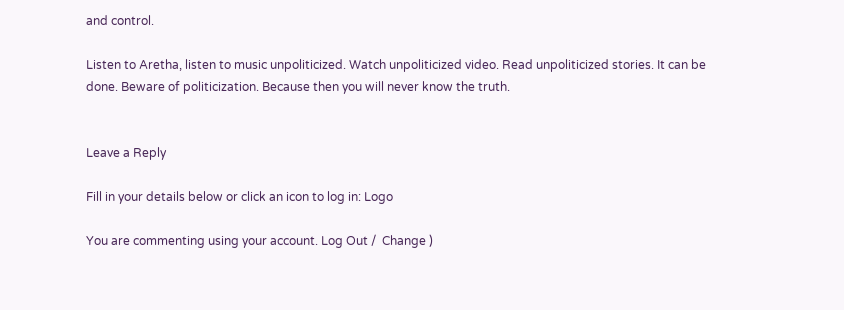and control.

Listen to Aretha, listen to music unpoliticized. Watch unpoliticized video. Read unpoliticized stories. It can be done. Beware of politicization. Because then you will never know the truth.


Leave a Reply

Fill in your details below or click an icon to log in: Logo

You are commenting using your account. Log Out /  Change )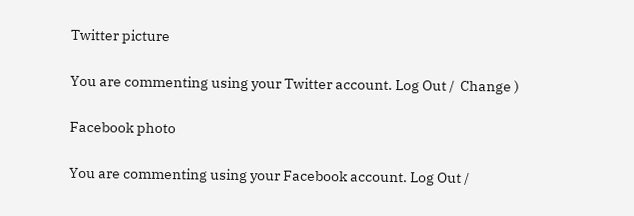Twitter picture

You are commenting using your Twitter account. Log Out /  Change )

Facebook photo

You are commenting using your Facebook account. Log Out /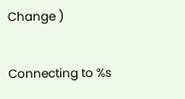Change )

Connecting to %s